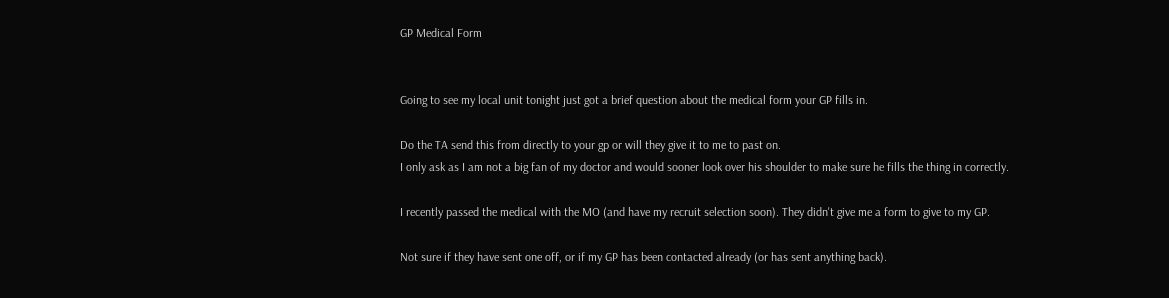GP Medical Form


Going to see my local unit tonight just got a brief question about the medical form your GP fills in.

Do the TA send this from directly to your gp or will they give it to me to past on.
I only ask as I am not a big fan of my doctor and would sooner look over his shoulder to make sure he fills the thing in correctly.

I recently passed the medical with the MO (and have my recruit selection soon). They didn't give me a form to give to my GP.

Not sure if they have sent one off, or if my GP has been contacted already (or has sent anything back).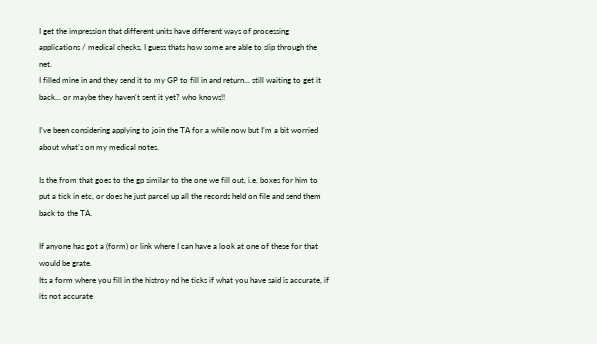I get the impression that different units have different ways of processing applications / medical checks, I guess thats how some are able to slip through the net.
I filled mine in and they send it to my GP to fill in and return... still waiting to get it back... or maybe they haven't sent it yet? who knows!!

I’ve been considering applying to join the TA for a while now but I’m a bit worried about what’s on my medical notes.

Is the from that goes to the gp similar to the one we fill out, i.e. boxes for him to put a tick in etc, or does he just parcel up all the records held on file and send them back to the TA.

If anyone has got a (form) or link where I can have a look at one of these for that would be grate.
Its a form where you fill in the histroy nd he ticks if what you have said is accurate, if its not accurate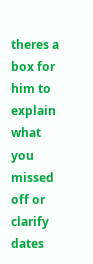theres a box for him to explain what you missed off or clarify dates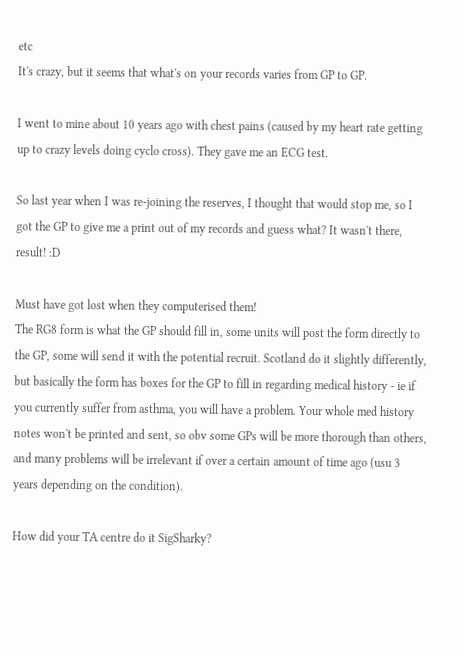etc
It's crazy, but it seems that what's on your records varies from GP to GP.

I went to mine about 10 years ago with chest pains (caused by my heart rate getting up to crazy levels doing cyclo cross). They gave me an ECG test.

So last year when I was re-joining the reserves, I thought that would stop me, so I got the GP to give me a print out of my records and guess what? It wasn't there, result! :D

Must have got lost when they computerised them!
The RG8 form is what the GP should fill in, some units will post the form directly to the GP, some will send it with the potential recruit. Scotland do it slightly differently, but basically the form has boxes for the GP to fill in regarding medical history - ie if you currently suffer from asthma, you will have a problem. Your whole med history notes won't be printed and sent, so obv some GPs will be more thorough than others, and many problems will be irrelevant if over a certain amount of time ago (usu 3 years depending on the condition).

How did your TA centre do it SigSharky?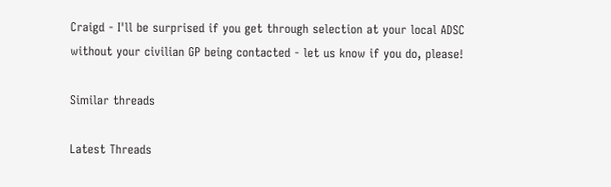Craigd - I'll be surprised if you get through selection at your local ADSC without your civilian GP being contacted - let us know if you do, please!

Similar threads

Latest Threads